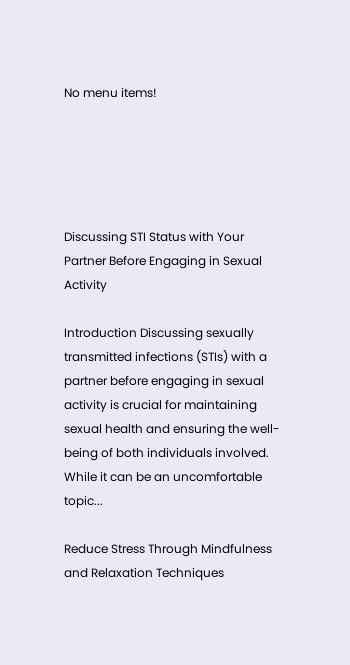No menu items!





Discussing STI Status with Your Partner Before Engaging in Sexual Activity

Introduction Discussing sexually transmitted infections (STIs) with a partner before engaging in sexual activity is crucial for maintaining sexual health and ensuring the well-being of both individuals involved. While it can be an uncomfortable topic...

Reduce Stress Through Mindfulness and Relaxation Techniques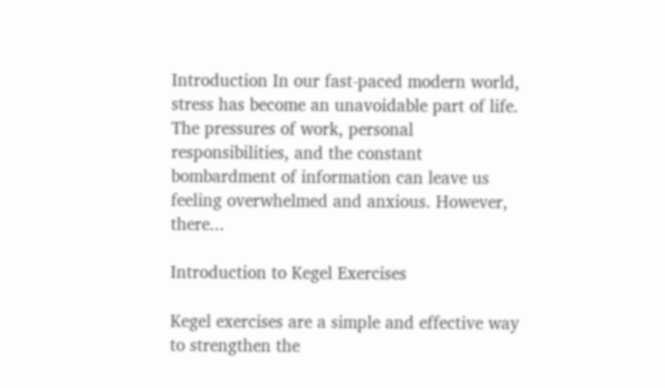Introduction In our fast-paced modern world, stress has become an unavoidable part of life. The pressures of work, personal responsibilities, and the constant bombardment of information can leave us feeling overwhelmed and anxious. However, there...

Introduction to Kegel Exercises

Kegel exercises are a simple and effective way to strengthen the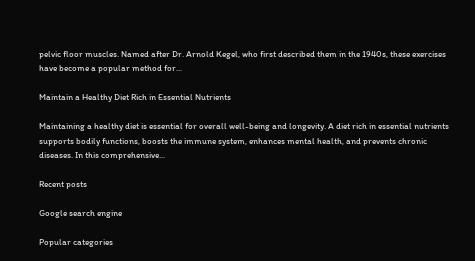pelvic floor muscles. Named after Dr. Arnold Kegel, who first described them in the 1940s, these exercises have become a popular method for...

Maintain a Healthy Diet Rich in Essential Nutrients

Maintaining a healthy diet is essential for overall well-being and longevity. A diet rich in essential nutrients supports bodily functions, boosts the immune system, enhances mental health, and prevents chronic diseases. In this comprehensive...

Recent posts

Google search engine

Popular categories